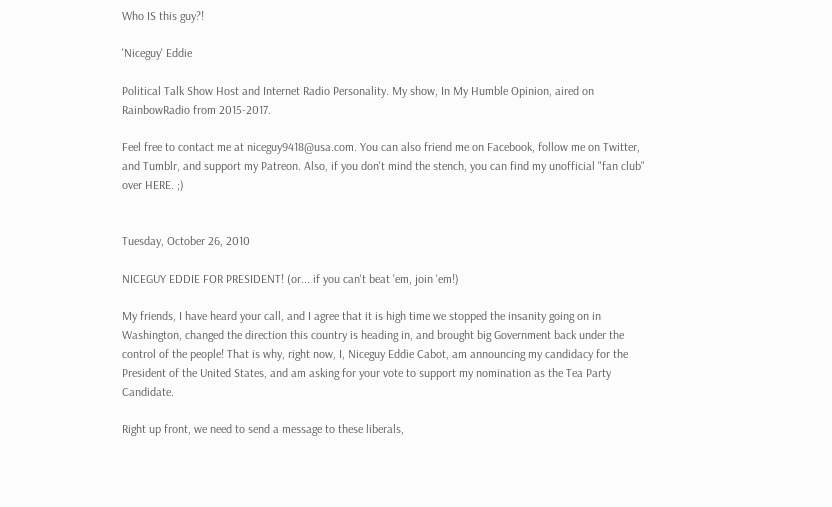Who IS this guy?!

'Niceguy' Eddie

Political Talk Show Host and Internet Radio Personality. My show, In My Humble Opinion, aired on RainbowRadio from 2015-2017.

Feel free to contact me at niceguy9418@usa.com. You can also friend me on Facebook, follow me on Twitter, and Tumblr, and support my Patreon. Also, if you don't mind the stench, you can find my unofficial "fan club" over HERE. ;)


Tuesday, October 26, 2010

NICEGUY EDDIE FOR PRESIDENT! (or... if you can't beat 'em, join 'em!)

My friends, I have heard your call, and I agree that it is high time we stopped the insanity going on in Washington, changed the direction this country is heading in, and brought big Government back under the control of the people! That is why, right now, I, Niceguy Eddie Cabot, am announcing my candidacy for the President of the United States, and am asking for your vote to support my nomination as the Tea Party Candidate.

Right up front, we need to send a message to these liberals,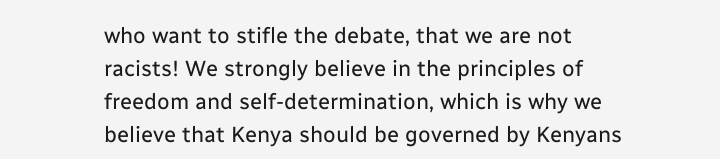who want to stifle the debate, that we are not racists! We strongly believe in the principles of freedom and self-determination, which is why we believe that Kenya should be governed by Kenyans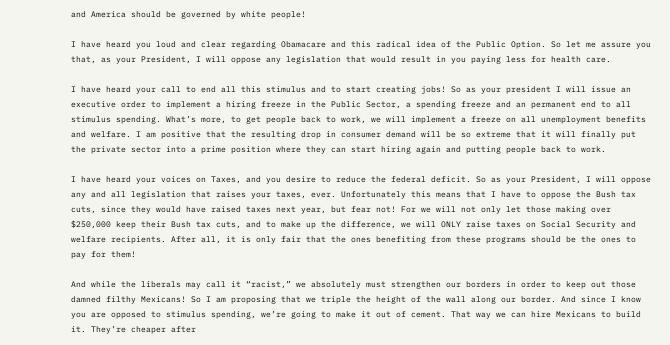and America should be governed by white people!

I have heard you loud and clear regarding Obamacare and this radical idea of the Public Option. So let me assure you that, as your President, I will oppose any legislation that would result in you paying less for health care.

I have heard your call to end all this stimulus and to start creating jobs! So as your president I will issue an executive order to implement a hiring freeze in the Public Sector, a spending freeze and an permanent end to all stimulus spending. What’s more, to get people back to work, we will implement a freeze on all unemployment benefits and welfare. I am positive that the resulting drop in consumer demand will be so extreme that it will finally put the private sector into a prime position where they can start hiring again and putting people back to work.

I have heard your voices on Taxes, and you desire to reduce the federal deficit. So as your President, I will oppose any and all legislation that raises your taxes, ever. Unfortunately this means that I have to oppose the Bush tax cuts, since they would have raised taxes next year, but fear not! For we will not only let those making over $250,000 keep their Bush tax cuts, and to make up the difference, we will ONLY raise taxes on Social Security and welfare recipients. After all, it is only fair that the ones benefiting from these programs should be the ones to pay for them!

And while the liberals may call it “racist,” we absolutely must strengthen our borders in order to keep out those damned filthy Mexicans! So I am proposing that we triple the height of the wall along our border. And since I know you are opposed to stimulus spending, we’re going to make it out of cement. That way we can hire Mexicans to build it. They’re cheaper after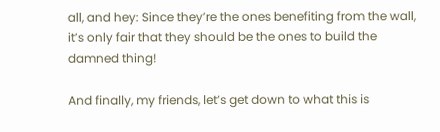all, and hey: Since they’re the ones benefiting from the wall, it’s only fair that they should be the ones to build the damned thing!

And finally, my friends, let’s get down to what this is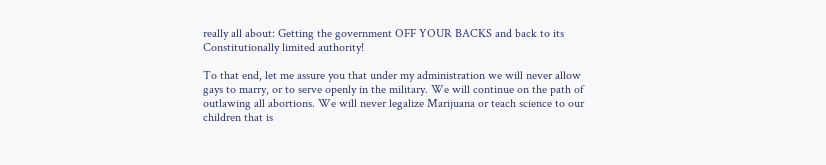really all about: Getting the government OFF YOUR BACKS and back to its Constitutionally limited authority!

To that end, let me assure you that under my administration we will never allow gays to marry, or to serve openly in the military. We will continue on the path of outlawing all abortions. We will never legalize Marijuana or teach science to our children that is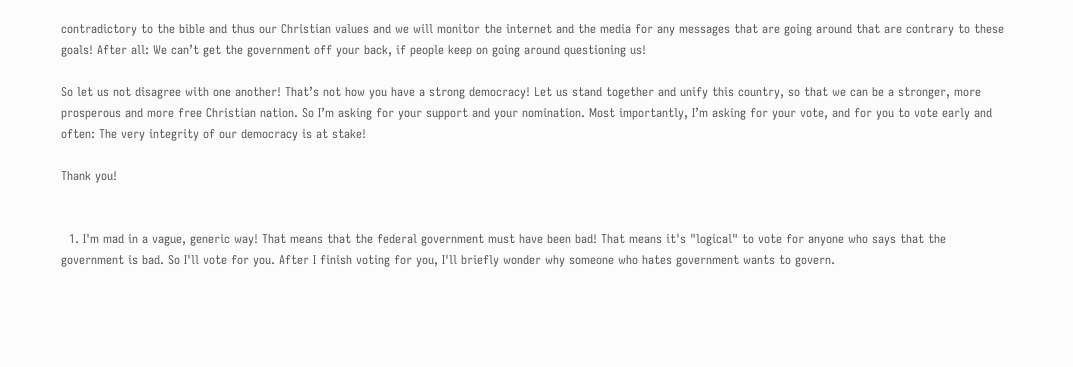contradictory to the bible and thus our Christian values and we will monitor the internet and the media for any messages that are going around that are contrary to these goals! After all: We can’t get the government off your back, if people keep on going around questioning us!

So let us not disagree with one another! That’s not how you have a strong democracy! Let us stand together and unify this country, so that we can be a stronger, more prosperous and more free Christian nation. So I’m asking for your support and your nomination. Most importantly, I’m asking for your vote, and for you to vote early and often: The very integrity of our democracy is at stake!

Thank you!


  1. I'm mad in a vague, generic way! That means that the federal government must have been bad! That means it's "logical" to vote for anyone who says that the government is bad. So I'll vote for you. After I finish voting for you, I'll briefly wonder why someone who hates government wants to govern.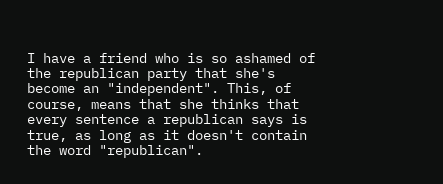I have a friend who is so ashamed of the republican party that she's become an "independent". This, of course, means that she thinks that every sentence a republican says is true, as long as it doesn't contain the word "republican".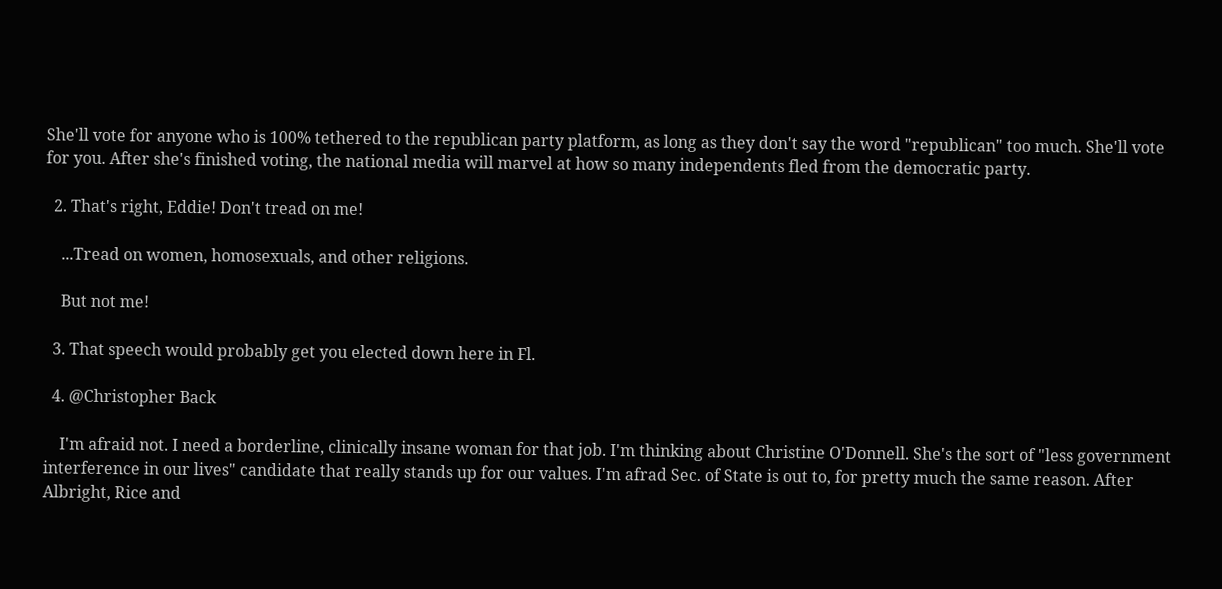She'll vote for anyone who is 100% tethered to the republican party platform, as long as they don't say the word "republican" too much. She'll vote for you. After she's finished voting, the national media will marvel at how so many independents fled from the democratic party.

  2. That's right, Eddie! Don't tread on me!

    ...Tread on women, homosexuals, and other religions.

    But not me!

  3. That speech would probably get you elected down here in Fl.

  4. @Christopher Back

    I'm afraid not. I need a borderline, clinically insane woman for that job. I'm thinking about Christine O'Donnell. She's the sort of "less government interference in our lives" candidate that really stands up for our values. I'm afrad Sec. of State is out to, for pretty much the same reason. After Albright, Rice and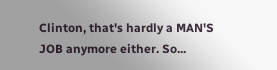Clinton, that's hardly a MAN'S JOB anymore either. So...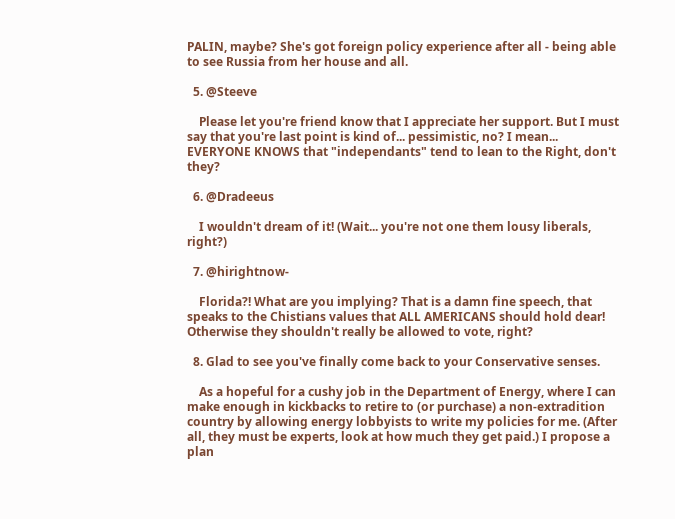PALIN, maybe? She's got foreign policy experience after all - being able to see Russia from her house and all.

  5. @Steeve

    Please let you're friend know that I appreciate her support. But I must say that you're last point is kind of... pessimistic, no? I mean... EVERYONE KNOWS that "independants" tend to lean to the Right, don't they?

  6. @Dradeeus

    I wouldn't dream of it! (Wait... you're not one them lousy liberals, right?)

  7. @hirightnow-

    Florida?! What are you implying? That is a damn fine speech, that speaks to the Chistians values that ALL AMERICANS should hold dear! Otherwise they shouldn't really be allowed to vote, right?

  8. Glad to see you've finally come back to your Conservative senses.

    As a hopeful for a cushy job in the Department of Energy, where I can make enough in kickbacks to retire to (or purchase) a non-extradition country by allowing energy lobbyists to write my policies for me. (After all, they must be experts, look at how much they get paid.) I propose a plan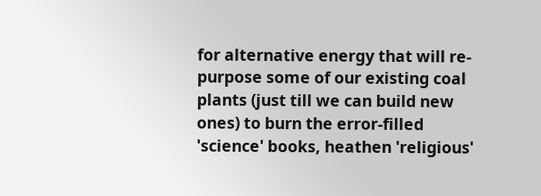for alternative energy that will re-purpose some of our existing coal plants (just till we can build new ones) to burn the error-filled 'science' books, heathen 'religious'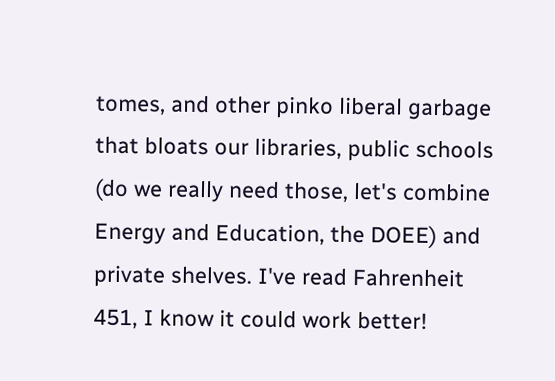tomes, and other pinko liberal garbage that bloats our libraries, public schools (do we really need those, let's combine Energy and Education, the DOEE) and private shelves. I've read Fahrenheit 451, I know it could work better!